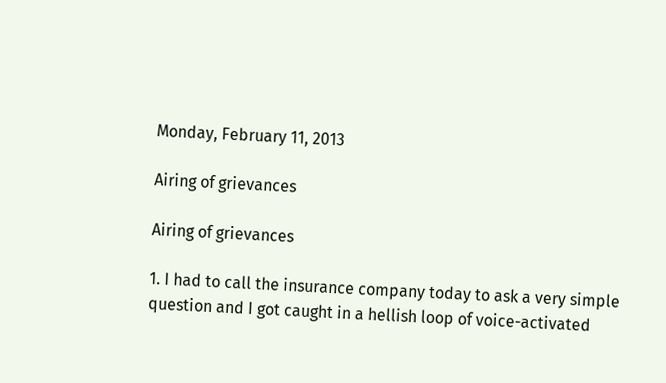Monday, February 11, 2013

Airing of grievances

Airing of grievances

1. I had to call the insurance company today to ask a very simple question and I got caught in a hellish loop of voice-activated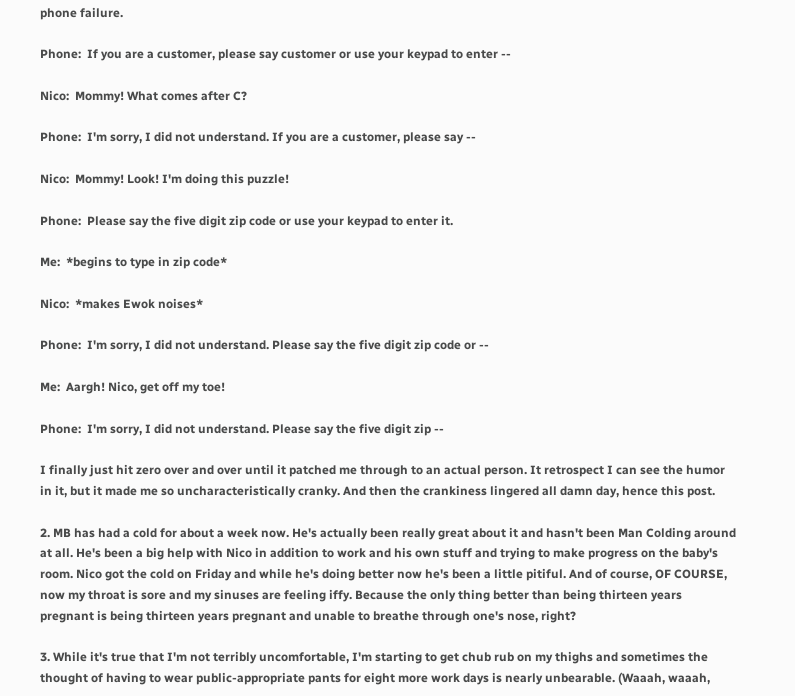phone failure.

Phone:  If you are a customer, please say customer or use your keypad to enter --

Nico:  Mommy! What comes after C?

Phone:  I'm sorry, I did not understand. If you are a customer, please say --

Nico:  Mommy! Look! I'm doing this puzzle!

Phone:  Please say the five digit zip code or use your keypad to enter it.

Me:  *begins to type in zip code*

Nico:  *makes Ewok noises*

Phone:  I'm sorry, I did not understand. Please say the five digit zip code or --

Me:  Aargh! Nico, get off my toe!

Phone:  I'm sorry, I did not understand. Please say the five digit zip --

I finally just hit zero over and over until it patched me through to an actual person. It retrospect I can see the humor in it, but it made me so uncharacteristically cranky. And then the crankiness lingered all damn day, hence this post.

2. MB has had a cold for about a week now. He's actually been really great about it and hasn't been Man Colding around at all. He's been a big help with Nico in addition to work and his own stuff and trying to make progress on the baby's room. Nico got the cold on Friday and while he's doing better now he's been a little pitiful. And of course, OF COURSE, now my throat is sore and my sinuses are feeling iffy. Because the only thing better than being thirteen years pregnant is being thirteen years pregnant and unable to breathe through one's nose, right?

3. While it's true that I'm not terribly uncomfortable, I'm starting to get chub rub on my thighs and sometimes the thought of having to wear public-appropriate pants for eight more work days is nearly unbearable. (Waaah, waaah,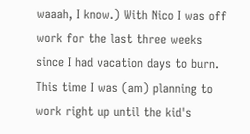waaah, I know.) With Nico I was off work for the last three weeks since I had vacation days to burn. This time I was (am) planning to work right up until the kid's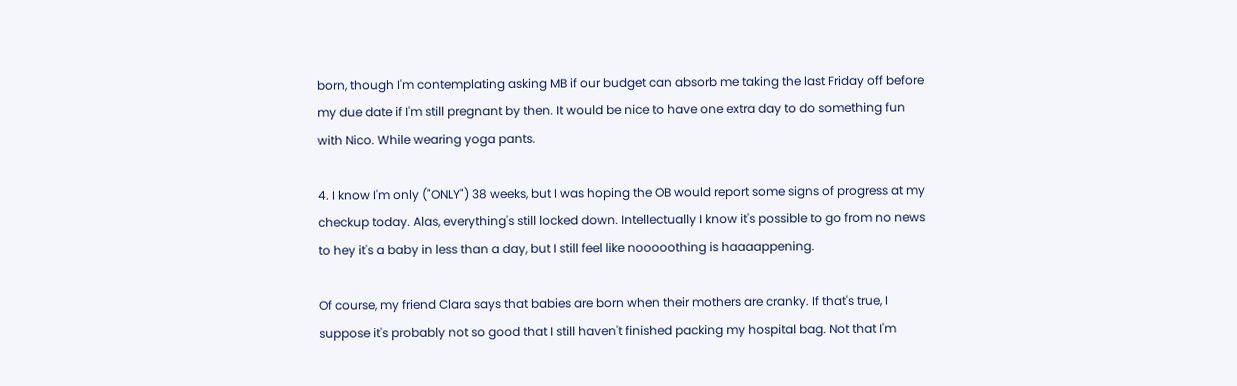born, though I'm contemplating asking MB if our budget can absorb me taking the last Friday off before my due date if I'm still pregnant by then. It would be nice to have one extra day to do something fun with Nico. While wearing yoga pants.

4. I know I'm only ("ONLY") 38 weeks, but I was hoping the OB would report some signs of progress at my checkup today. Alas, everything's still locked down. Intellectually I know it's possible to go from no news to hey it's a baby in less than a day, but I still feel like nooooothing is haaaappening.

Of course, my friend Clara says that babies are born when their mothers are cranky. If that's true, I suppose it's probably not so good that I still haven't finished packing my hospital bag. Not that I'm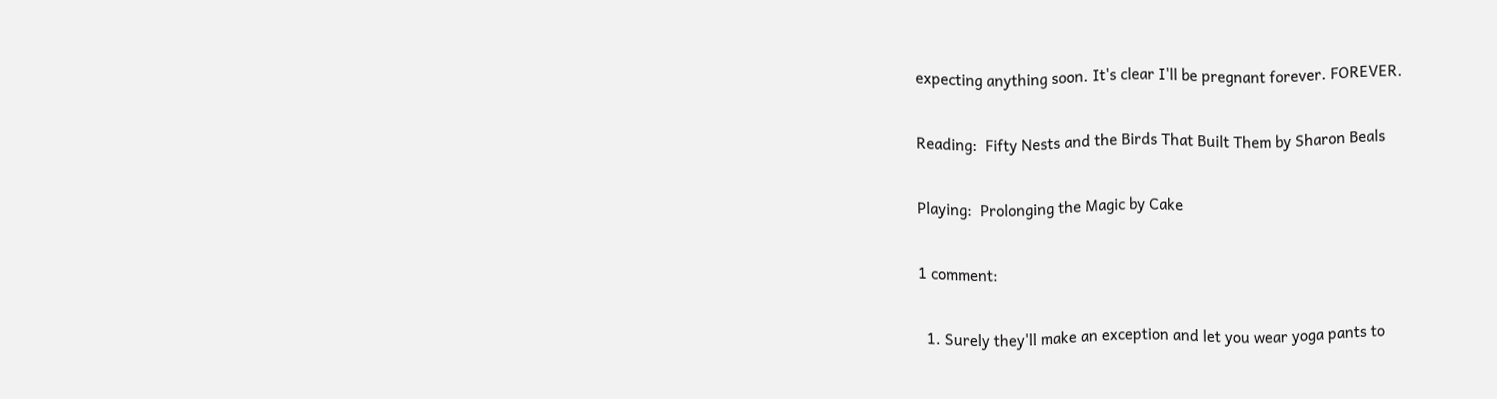expecting anything soon. It's clear I'll be pregnant forever. FOREVER.

Reading:  Fifty Nests and the Birds That Built Them by Sharon Beals

Playing:  Prolonging the Magic by Cake

1 comment:

  1. Surely they'll make an exception and let you wear yoga pants to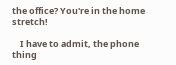the office? You're in the home stretch!

    I have to admit, the phone thing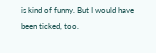is kind of funny. But I would have been ticked, too.